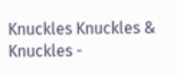Knuckles Knuckles & Knuckles -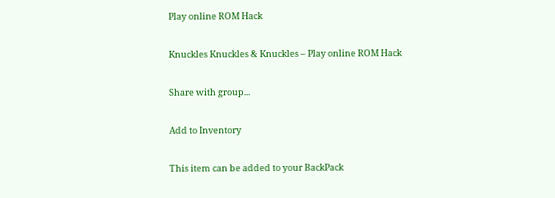Play online ROM Hack

Knuckles Knuckles & Knuckles – Play online ROM Hack

Share with group...

Add to Inventory

This item can be added to your BackPack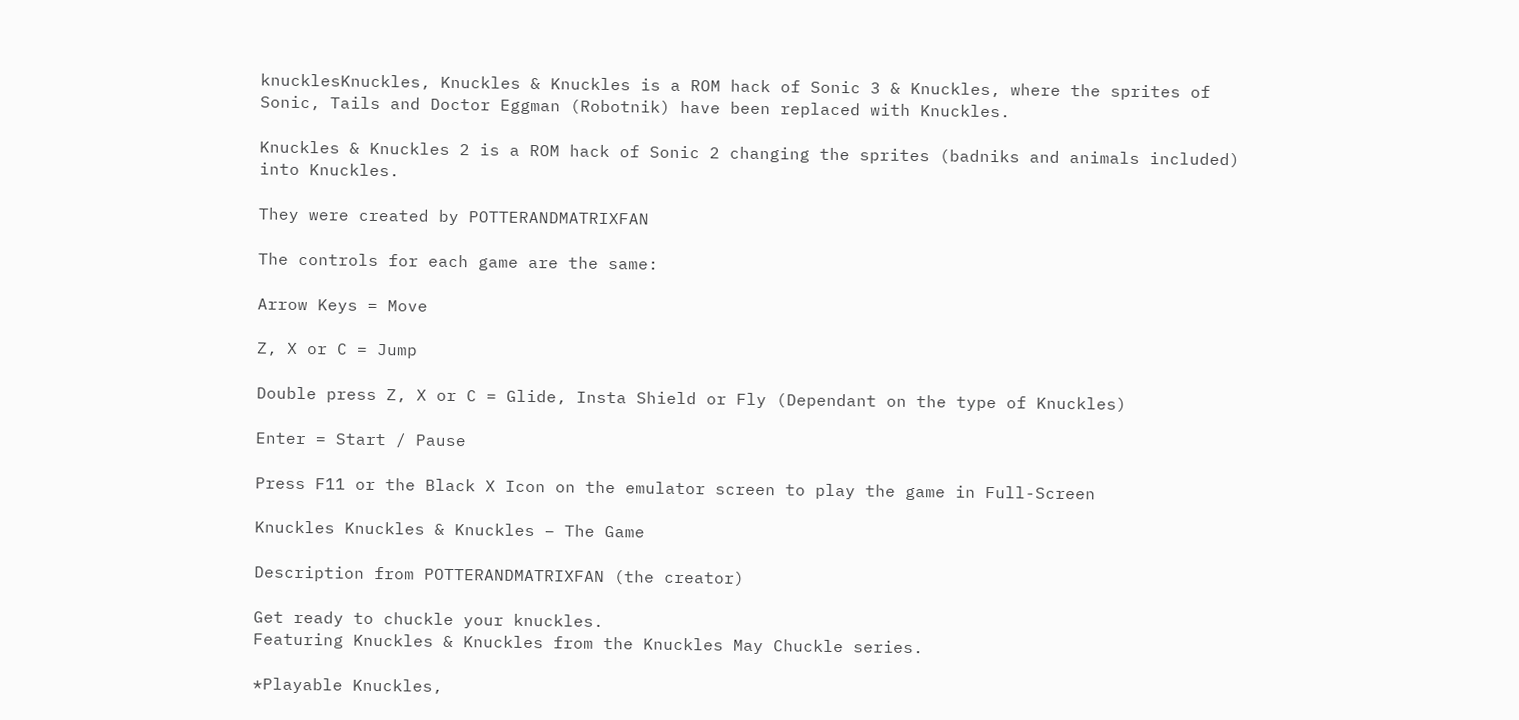knucklesKnuckles, Knuckles & Knuckles is a ROM hack of Sonic 3 & Knuckles, where the sprites of Sonic, Tails and Doctor Eggman (Robotnik) have been replaced with Knuckles.

Knuckles & Knuckles 2 is a ROM hack of Sonic 2 changing the sprites (badniks and animals included) into Knuckles.

They were created by POTTERANDMATRIXFAN

The controls for each game are the same:

Arrow Keys = Move

Z, X or C = Jump

Double press Z, X or C = Glide, Insta Shield or Fly (Dependant on the type of Knuckles)

Enter = Start / Pause

Press F11 or the Black X Icon on the emulator screen to play the game in Full-Screen

Knuckles Knuckles & Knuckles – The Game

Description from POTTERANDMATRIXFAN (the creator)

Get ready to chuckle your knuckles.
Featuring Knuckles & Knuckles from the Knuckles May Chuckle series.

*Playable Knuckles,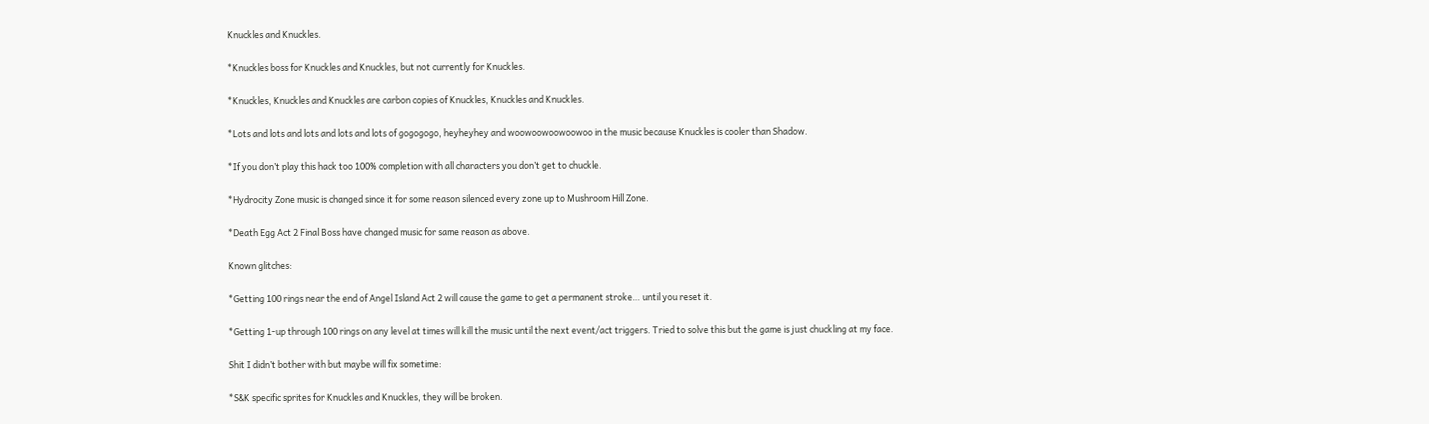Knuckles and Knuckles.

*Knuckles boss for Knuckles and Knuckles, but not currently for Knuckles.

*Knuckles, Knuckles and Knuckles are carbon copies of Knuckles, Knuckles and Knuckles.

*Lots and lots and lots and lots and lots of gogogogo, heyheyhey and woowoowoowoowoo in the music because Knuckles is cooler than Shadow.

*If you don’t play this hack too 100% completion with all characters you don’t get to chuckle.

*Hydrocity Zone music is changed since it for some reason silenced every zone up to Mushroom Hill Zone.

*Death Egg Act 2 Final Boss have changed music for same reason as above.

Known glitches:

*Getting 100 rings near the end of Angel Island Act 2 will cause the game to get a permanent stroke… until you reset it.

*Getting 1-up through 100 rings on any level at times will kill the music until the next event/act triggers. Tried to solve this but the game is just chuckling at my face.

Shit I didn’t bother with but maybe will fix sometime:

*S&K specific sprites for Knuckles and Knuckles, they will be broken.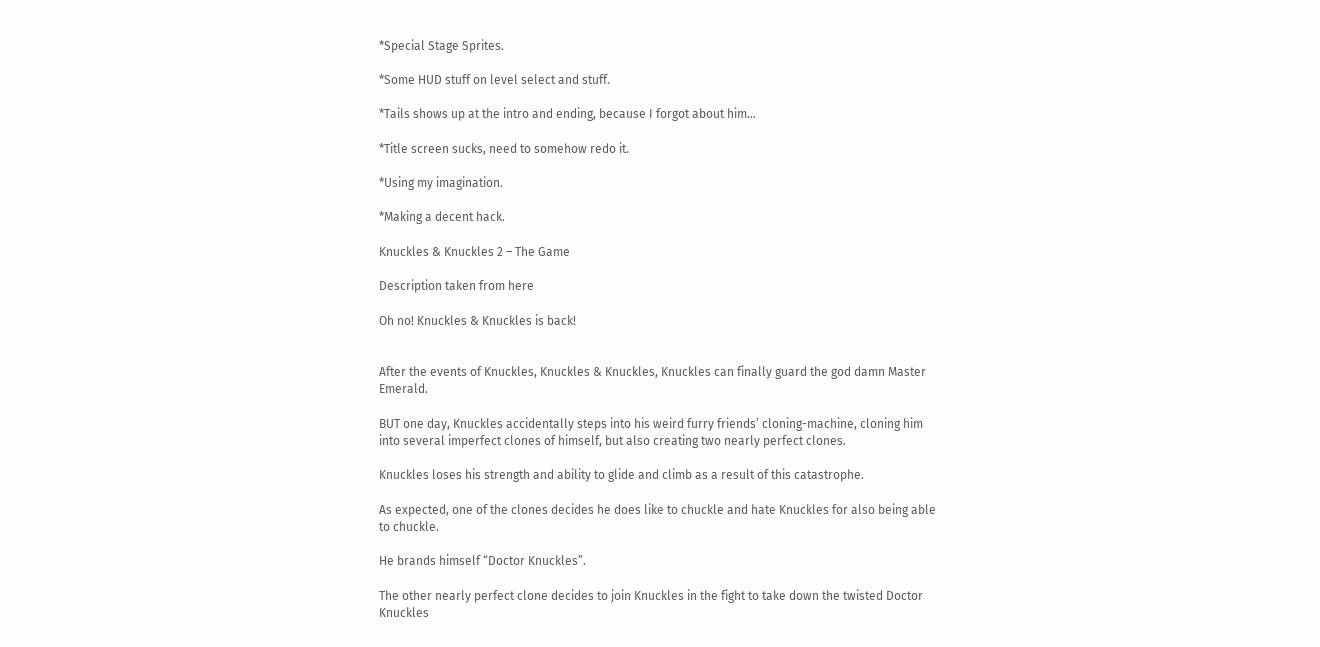*Special Stage Sprites.

*Some HUD stuff on level select and stuff.

*Tails shows up at the intro and ending, because I forgot about him…

*Title screen sucks, need to somehow redo it.

*Using my imagination.

*Making a decent hack.

Knuckles & Knuckles 2 – The Game

Description taken from here

Oh no! Knuckles & Knuckles is back!


After the events of Knuckles, Knuckles & Knuckles, Knuckles can finally guard the god damn Master Emerald.

BUT one day, Knuckles accidentally steps into his weird furry friends’ cloning-machine, cloning him into several imperfect clones of himself, but also creating two nearly perfect clones.

Knuckles loses his strength and ability to glide and climb as a result of this catastrophe.

As expected, one of the clones decides he does like to chuckle and hate Knuckles for also being able to chuckle.

He brands himself “Doctor Knuckles”.

The other nearly perfect clone decides to join Knuckles in the fight to take down the twisted Doctor Knuckles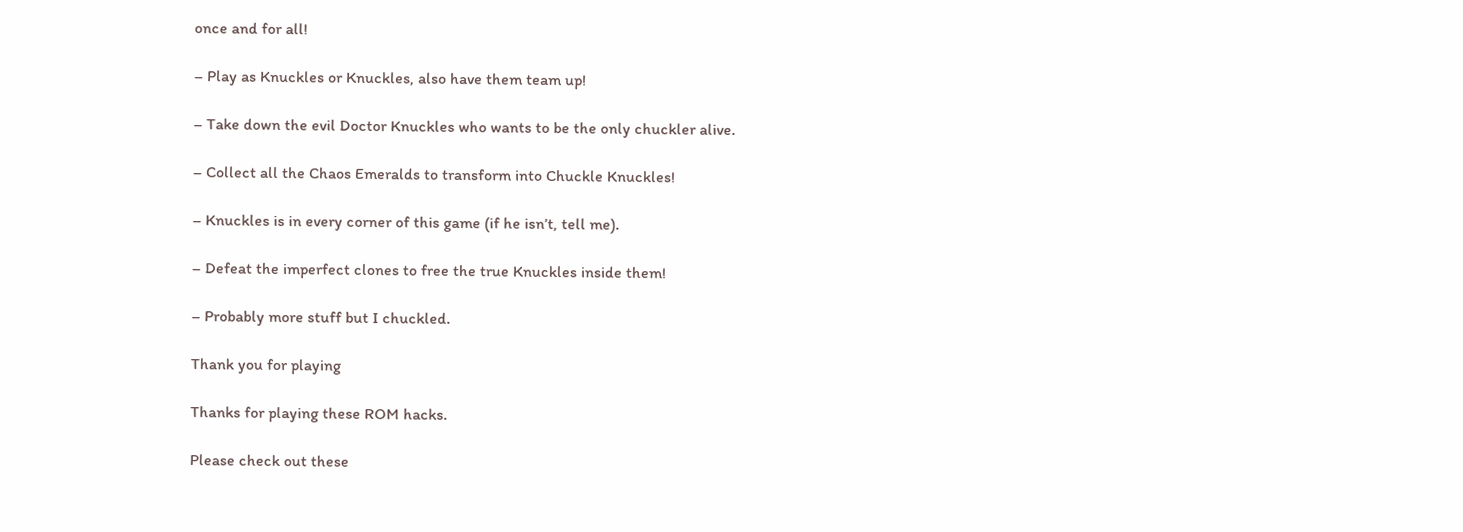once and for all!

– Play as Knuckles or Knuckles, also have them team up!

– Take down the evil Doctor Knuckles who wants to be the only chuckler alive.

– Collect all the Chaos Emeralds to transform into Chuckle Knuckles!

– Knuckles is in every corner of this game (if he isn’t, tell me).

– Defeat the imperfect clones to free the true Knuckles inside them!

– Probably more stuff but I chuckled.

Thank you for playing

Thanks for playing these ROM hacks.

Please check out these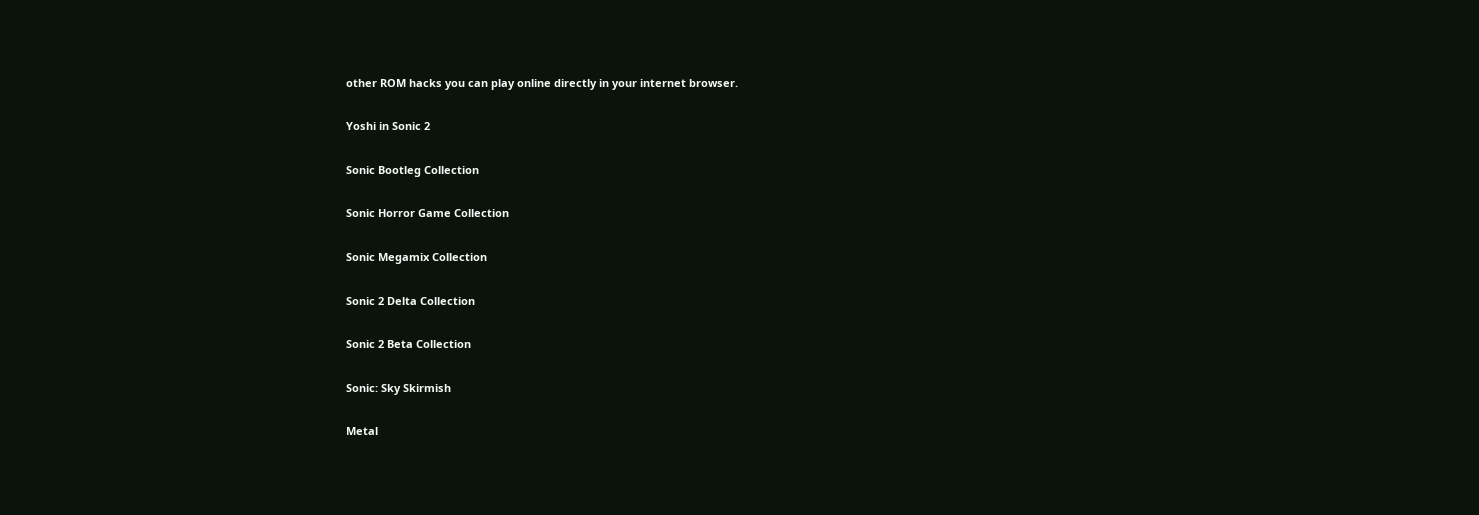other ROM hacks you can play online directly in your internet browser.

Yoshi in Sonic 2

Sonic Bootleg Collection

Sonic Horror Game Collection

Sonic Megamix Collection

Sonic 2 Delta Collection

Sonic 2 Beta Collection

Sonic: Sky Skirmish

Metal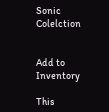Sonic Colelction


Add to Inventory

This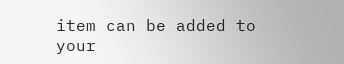item can be added to your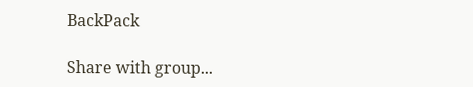BackPack

Share with group...